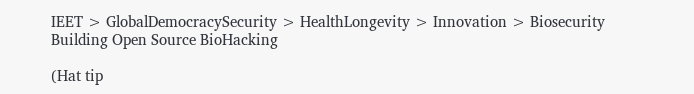IEET > GlobalDemocracySecurity > HealthLongevity > Innovation > Biosecurity
Building Open Source BioHacking

(Hat tip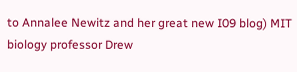to Annalee Newitz and her great new I09 blog) MIT biology professor Drew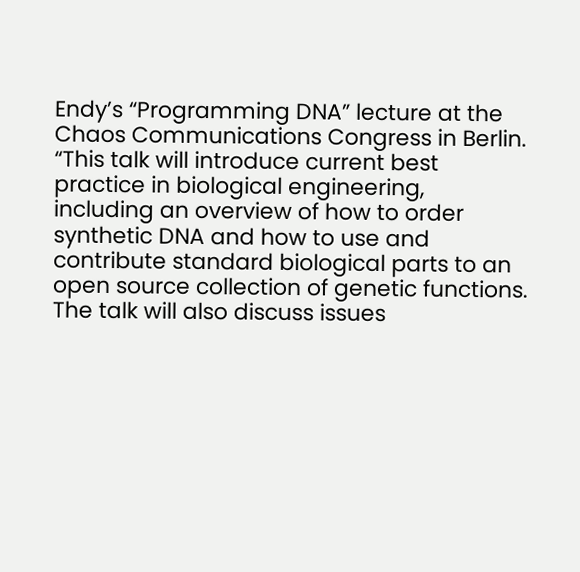Endy’s “Programming DNA” lecture at the Chaos Communications Congress in Berlin. “This talk will introduce current best practice in biological engineering, including an overview of how to order synthetic DNA and how to use and contribute standard biological parts to an open source collection of genetic functions. The talk will also discuss issues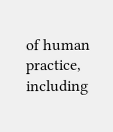of human practice, including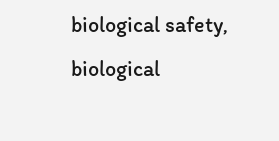biological safety, biological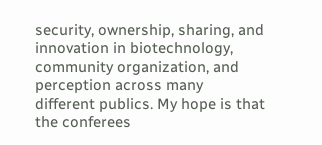security, ownership, sharing, and innovation in biotechnology, community organization, and perception across many different publics. My hope is that the conferees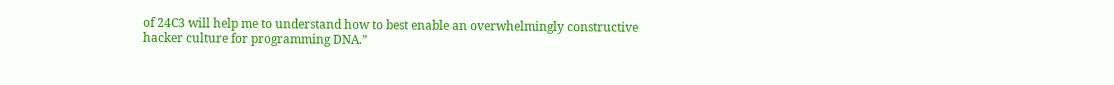of 24C3 will help me to understand how to best enable an overwhelmingly constructive hacker culture for programming DNA.”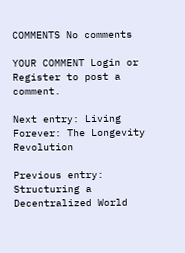COMMENTS No comments

YOUR COMMENT Login or Register to post a comment.

Next entry: Living Forever: The Longevity Revolution

Previous entry: Structuring a Decentralized World